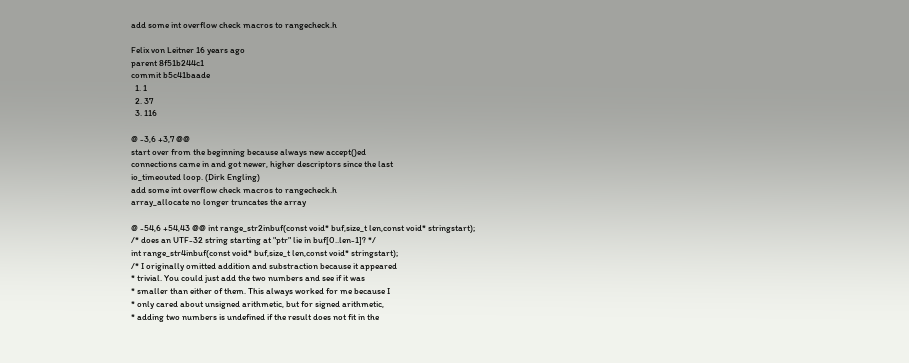add some int overflow check macros to rangecheck.h

Felix von Leitner 16 years ago
parent 8f51b244c1
commit b5c41baade
  1. 1
  2. 37
  3. 116

@ -3,6 +3,7 @@
start over from the beginning because always new accept()ed
connections came in and got newer, higher descriptors since the last
io_timeouted loop. (Dirk Engling)
add some int overflow check macros to rangecheck.h
array_allocate no longer truncates the array

@ -54,6 +54,43 @@ int range_str2inbuf(const void* buf,size_t len,const void* stringstart);
/* does an UTF-32 string starting at "ptr" lie in buf[0..len-1]? */
int range_str4inbuf(const void* buf,size_t len,const void* stringstart);
/* I originally omitted addition and substraction because it appeared
* trivial. You could just add the two numbers and see if it was
* smaller than either of them. This always worked for me because I
* only cared about unsigned arithmetic, but for signed arithmetic,
* adding two numbers is undefined if the result does not fit in the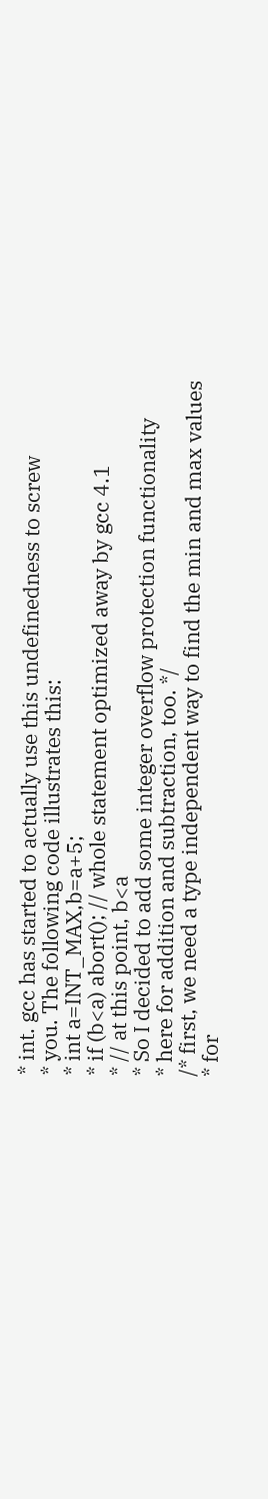* int. gcc has started to actually use this undefinedness to screw
* you. The following code illustrates this:
* int a=INT_MAX,b=a+5;
* if (b<a) abort(); // whole statement optimized away by gcc 4.1
* // at this point, b<a
* So I decided to add some integer overflow protection functionality
* here for addition and subtraction, too. */
/* first, we need a type independent way to find the min and max values
* for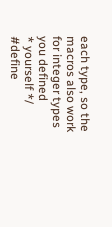each type, so the macros also work for integer types you defined
* yourself */
#define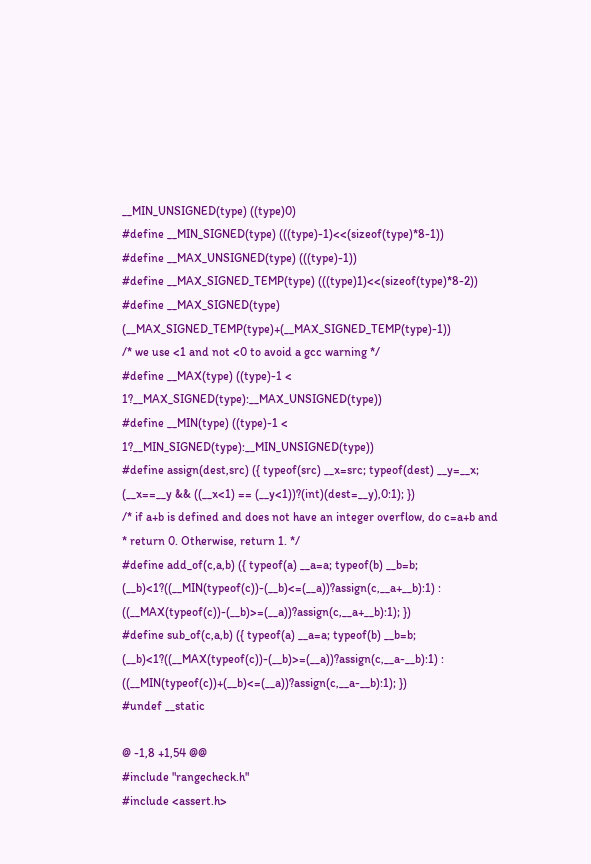__MIN_UNSIGNED(type) ((type)0)
#define __MIN_SIGNED(type) (((type)-1)<<(sizeof(type)*8-1))
#define __MAX_UNSIGNED(type) (((type)-1))
#define __MAX_SIGNED_TEMP(type) (((type)1)<<(sizeof(type)*8-2))
#define __MAX_SIGNED(type) (__MAX_SIGNED_TEMP(type)+(__MAX_SIGNED_TEMP(type)-1))
/* we use <1 and not <0 to avoid a gcc warning */
#define __MAX(type) ((type)-1 < 1?__MAX_SIGNED(type):__MAX_UNSIGNED(type))
#define __MIN(type) ((type)-1 < 1?__MIN_SIGNED(type):__MIN_UNSIGNED(type))
#define assign(dest,src) ({ typeof(src) __x=src; typeof(dest) __y=__x; (__x==__y && ((__x<1) == (__y<1))?(int)(dest=__y),0:1); })
/* if a+b is defined and does not have an integer overflow, do c=a+b and
* return 0. Otherwise, return 1. */
#define add_of(c,a,b) ({ typeof(a) __a=a; typeof(b) __b=b; (__b)<1?((__MIN(typeof(c))-(__b)<=(__a))?assign(c,__a+__b):1) : ((__MAX(typeof(c))-(__b)>=(__a))?assign(c,__a+__b):1); })
#define sub_of(c,a,b) ({ typeof(a) __a=a; typeof(b) __b=b; (__b)<1?((__MAX(typeof(c))-(__b)>=(__a))?assign(c,__a-__b):1) : ((__MIN(typeof(c))+(__b)<=(__a))?assign(c,__a-__b):1); })
#undef __static

@ -1,8 +1,54 @@
#include "rangecheck.h"
#include <assert.h>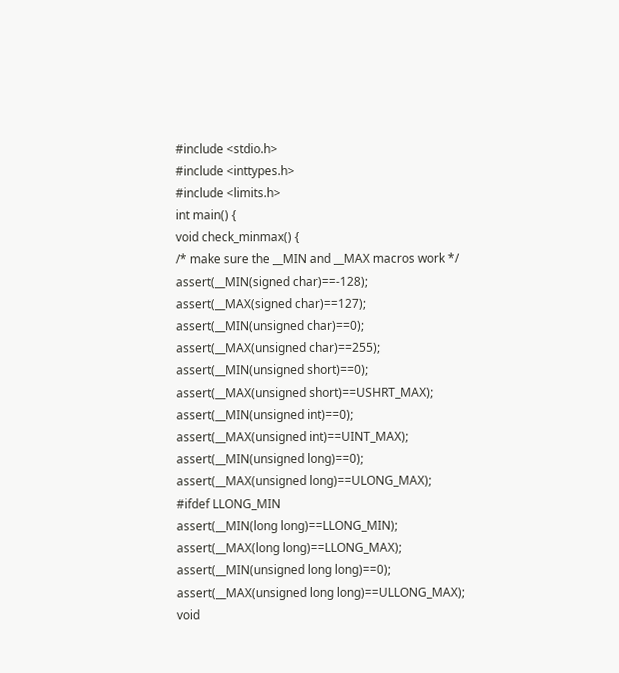#include <stdio.h>
#include <inttypes.h>
#include <limits.h>
int main() {
void check_minmax() {
/* make sure the __MIN and __MAX macros work */
assert(__MIN(signed char)==-128);
assert(__MAX(signed char)==127);
assert(__MIN(unsigned char)==0);
assert(__MAX(unsigned char)==255);
assert(__MIN(unsigned short)==0);
assert(__MAX(unsigned short)==USHRT_MAX);
assert(__MIN(unsigned int)==0);
assert(__MAX(unsigned int)==UINT_MAX);
assert(__MIN(unsigned long)==0);
assert(__MAX(unsigned long)==ULONG_MAX);
#ifdef LLONG_MIN
assert(__MIN(long long)==LLONG_MIN);
assert(__MAX(long long)==LLONG_MAX);
assert(__MIN(unsigned long long)==0);
assert(__MAX(unsigned long long)==ULLONG_MAX);
void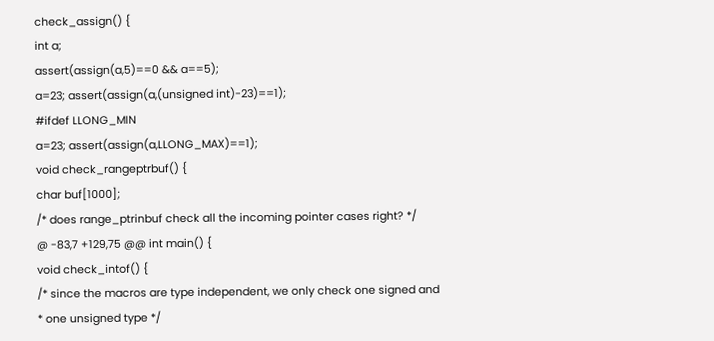check_assign() {
int a;
assert(assign(a,5)==0 && a==5);
a=23; assert(assign(a,(unsigned int)-23)==1);
#ifdef LLONG_MIN
a=23; assert(assign(a,LLONG_MAX)==1);
void check_rangeptrbuf() {
char buf[1000];
/* does range_ptrinbuf check all the incoming pointer cases right? */
@ -83,7 +129,75 @@ int main() {
void check_intof() {
/* since the macros are type independent, we only check one signed and
* one unsigned type */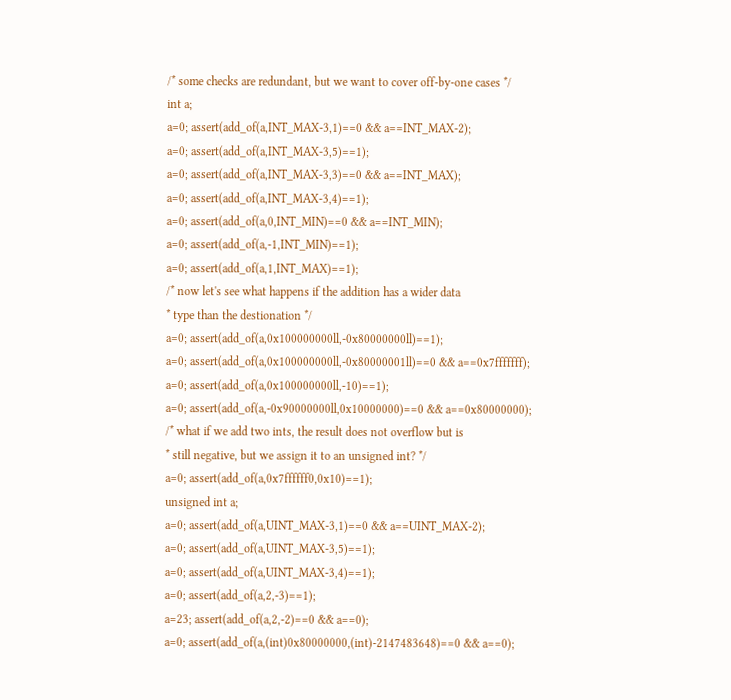/* some checks are redundant, but we want to cover off-by-one cases */
int a;
a=0; assert(add_of(a,INT_MAX-3,1)==0 && a==INT_MAX-2);
a=0; assert(add_of(a,INT_MAX-3,5)==1);
a=0; assert(add_of(a,INT_MAX-3,3)==0 && a==INT_MAX);
a=0; assert(add_of(a,INT_MAX-3,4)==1);
a=0; assert(add_of(a,0,INT_MIN)==0 && a==INT_MIN);
a=0; assert(add_of(a,-1,INT_MIN)==1);
a=0; assert(add_of(a,1,INT_MAX)==1);
/* now let's see what happens if the addition has a wider data
* type than the destionation */
a=0; assert(add_of(a,0x100000000ll,-0x80000000ll)==1);
a=0; assert(add_of(a,0x100000000ll,-0x80000001ll)==0 && a==0x7fffffff);
a=0; assert(add_of(a,0x100000000ll,-10)==1);
a=0; assert(add_of(a,-0x90000000ll,0x10000000)==0 && a==0x80000000);
/* what if we add two ints, the result does not overflow but is
* still negative, but we assign it to an unsigned int? */
a=0; assert(add_of(a,0x7ffffff0,0x10)==1);
unsigned int a;
a=0; assert(add_of(a,UINT_MAX-3,1)==0 && a==UINT_MAX-2);
a=0; assert(add_of(a,UINT_MAX-3,5)==1);
a=0; assert(add_of(a,UINT_MAX-3,4)==1);
a=0; assert(add_of(a,2,-3)==1);
a=23; assert(add_of(a,2,-2)==0 && a==0);
a=0; assert(add_of(a,(int)0x80000000,(int)-2147483648)==0 && a==0);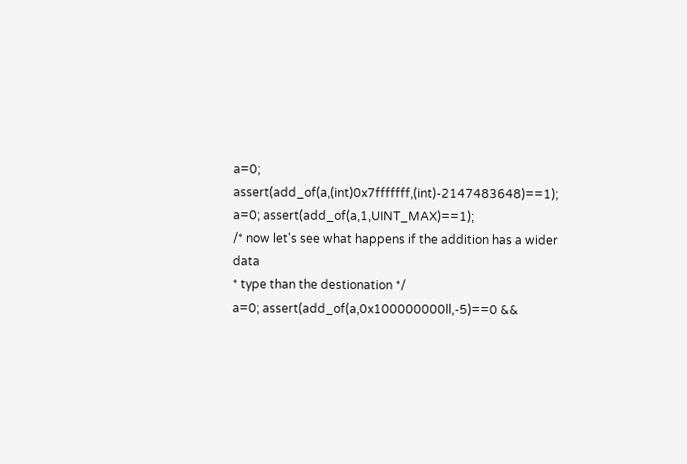a=0; assert(add_of(a,(int)0x7fffffff,(int)-2147483648)==1);
a=0; assert(add_of(a,1,UINT_MAX)==1);
/* now let's see what happens if the addition has a wider data
* type than the destionation */
a=0; assert(add_of(a,0x100000000ll,-5)==0 &&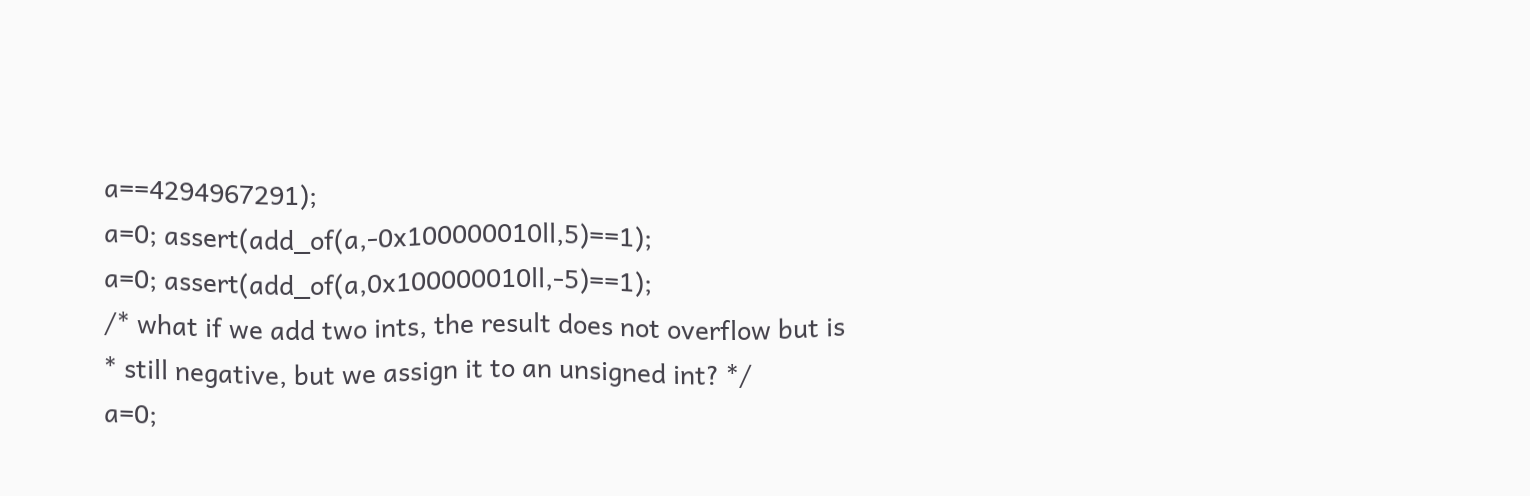a==4294967291);
a=0; assert(add_of(a,-0x100000010ll,5)==1);
a=0; assert(add_of(a,0x100000010ll,-5)==1);
/* what if we add two ints, the result does not overflow but is
* still negative, but we assign it to an unsigned int? */
a=0;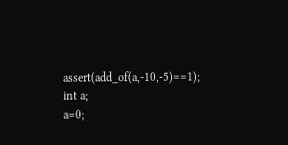assert(add_of(a,-10,-5)==1);
int a;
a=0;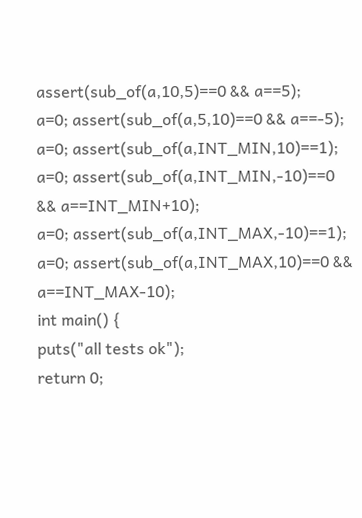assert(sub_of(a,10,5)==0 && a==5);
a=0; assert(sub_of(a,5,10)==0 && a==-5);
a=0; assert(sub_of(a,INT_MIN,10)==1);
a=0; assert(sub_of(a,INT_MIN,-10)==0 && a==INT_MIN+10);
a=0; assert(sub_of(a,INT_MAX,-10)==1);
a=0; assert(sub_of(a,INT_MAX,10)==0 && a==INT_MAX-10);
int main() {
puts("all tests ok");
return 0;